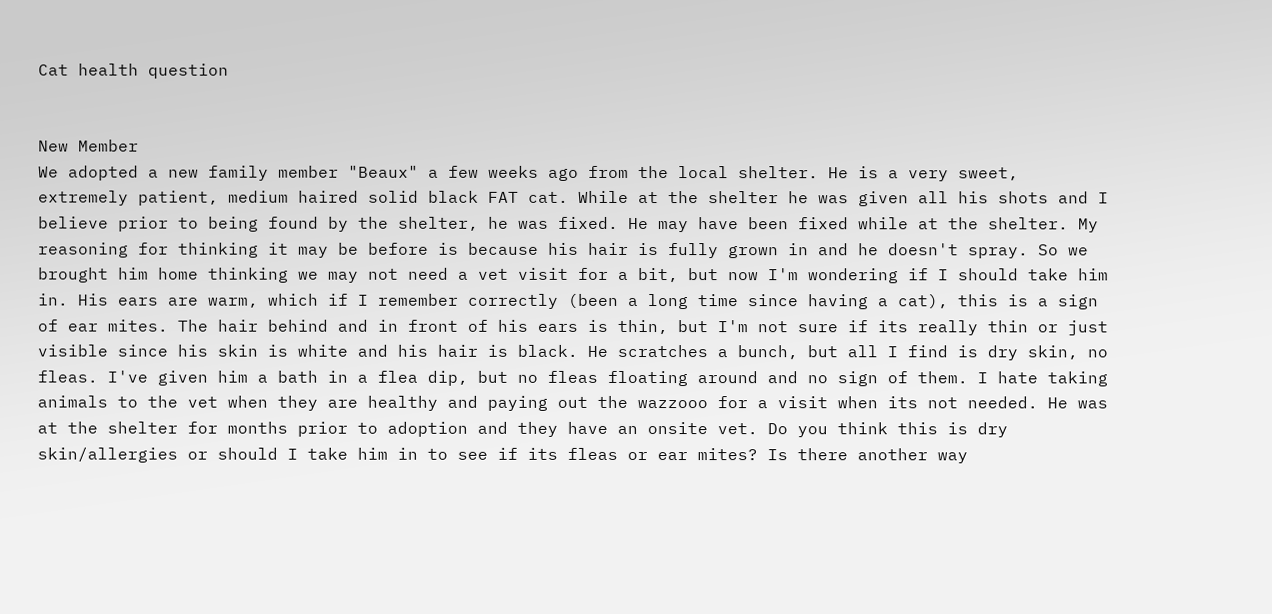Cat health question


New Member
We adopted a new family member "Beaux" a few weeks ago from the local shelter. He is a very sweet, extremely patient, medium haired solid black FAT cat. While at the shelter he was given all his shots and I believe prior to being found by the shelter, he was fixed. He may have been fixed while at the shelter. My reasoning for thinking it may be before is because his hair is fully grown in and he doesn't spray. So we brought him home thinking we may not need a vet visit for a bit, but now I'm wondering if I should take him in. His ears are warm, which if I remember correctly (been a long time since having a cat), this is a sign of ear mites. The hair behind and in front of his ears is thin, but I'm not sure if its really thin or just visible since his skin is white and his hair is black. He scratches a bunch, but all I find is dry skin, no fleas. I've given him a bath in a flea dip, but no fleas floating around and no sign of them. I hate taking animals to the vet when they are healthy and paying out the wazzooo for a visit when its not needed. He was at the shelter for months prior to adoption and they have an onsite vet. Do you think this is dry skin/allergies or should I take him in to see if its fleas or ear mites? Is there another way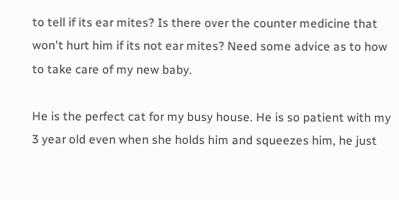to tell if its ear mites? Is there over the counter medicine that won't hurt him if its not ear mites? Need some advice as to how to take care of my new baby.

He is the perfect cat for my busy house. He is so patient with my 3 year old even when she holds him and squeezes him, he just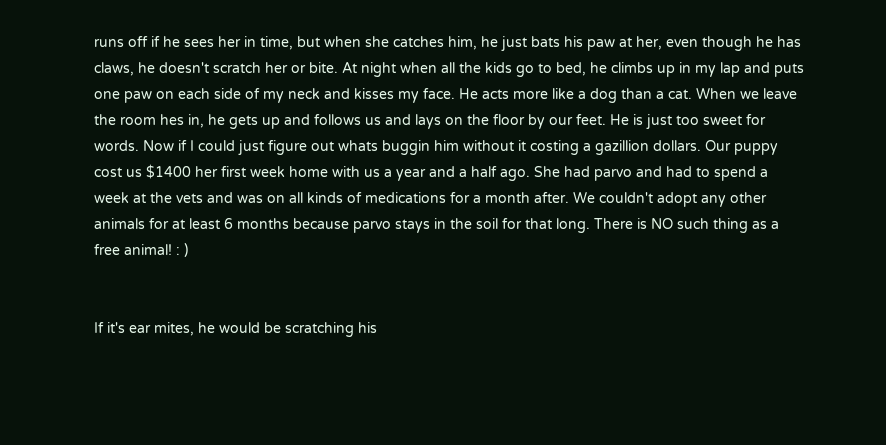runs off if he sees her in time, but when she catches him, he just bats his paw at her, even though he has claws, he doesn't scratch her or bite. At night when all the kids go to bed, he climbs up in my lap and puts one paw on each side of my neck and kisses my face. He acts more like a dog than a cat. When we leave the room hes in, he gets up and follows us and lays on the floor by our feet. He is just too sweet for words. Now if I could just figure out whats buggin him without it costing a gazillion dollars. Our puppy cost us $1400 her first week home with us a year and a half ago. She had parvo and had to spend a week at the vets and was on all kinds of medications for a month after. We couldn't adopt any other animals for at least 6 months because parvo stays in the soil for that long. There is NO such thing as a free animal! : )


If it's ear mites, he would be scratching his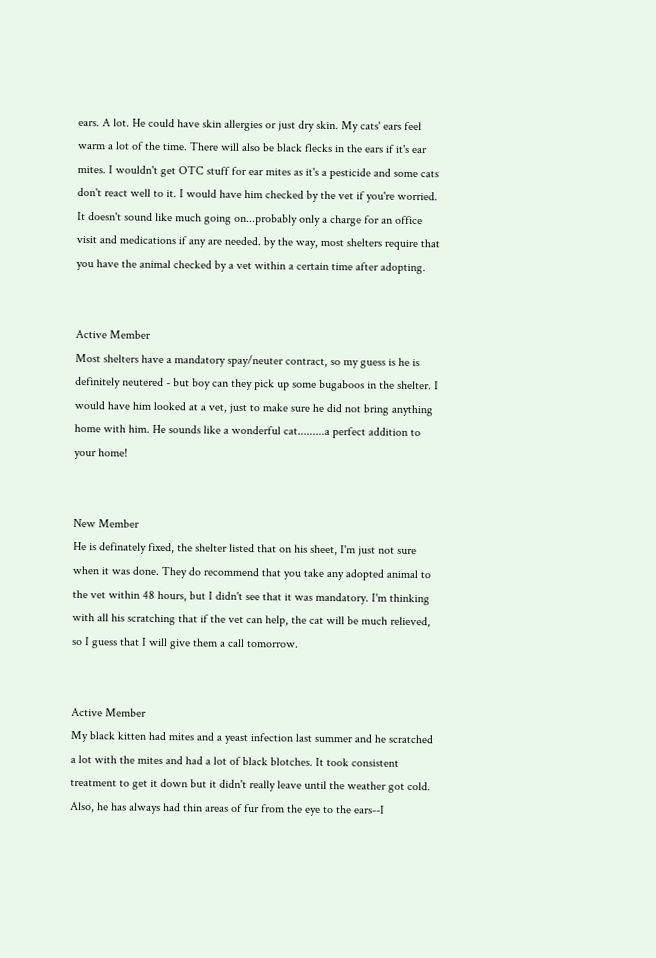ears. A lot. He could have skin allergies or just dry skin. My cats' ears feel warm a lot of the time. There will also be black flecks in the ears if it's ear mites. I wouldn't get OTC stuff for ear mites as it's a pesticide and some cats don't react well to it. I would have him checked by the vet if you're worried. It doesn't sound like much going on...probably only a charge for an office visit and medications if any are needed. by the way, most shelters require that you have the animal checked by a vet within a certain time after adopting.


Active Member
Most shelters have a mandatory spay/neuter contract, so my guess is he is definitely neutered - but boy can they pick up some bugaboos in the shelter. I would have him looked at a vet, just to make sure he did not bring anything home with him. He sounds like a wonderful cat.........a perfect addition to your home!


New Member
He is definately fixed, the shelter listed that on his sheet, I'm just not sure when it was done. They do recommend that you take any adopted animal to the vet within 48 hours, but I didn't see that it was mandatory. I'm thinking with all his scratching that if the vet can help, the cat will be much relieved, so I guess that I will give them a call tomorrow.


Active Member
My black kitten had mites and a yeast infection last summer and he scratched a lot with the mites and had a lot of black blotches. It took consistent treatment to get it down but it didn't really leave until the weather got cold. Also, he has always had thin areas of fur from the eye to the ears--I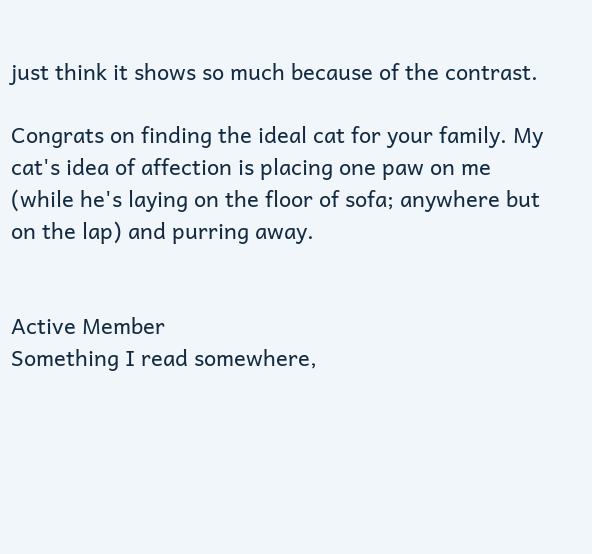just think it shows so much because of the contrast.

Congrats on finding the ideal cat for your family. My cat's idea of affection is placing one paw on me (while he's laying on the floor of sofa; anywhere but on the lap) and purring away.


Active Member
Something I read somewhere,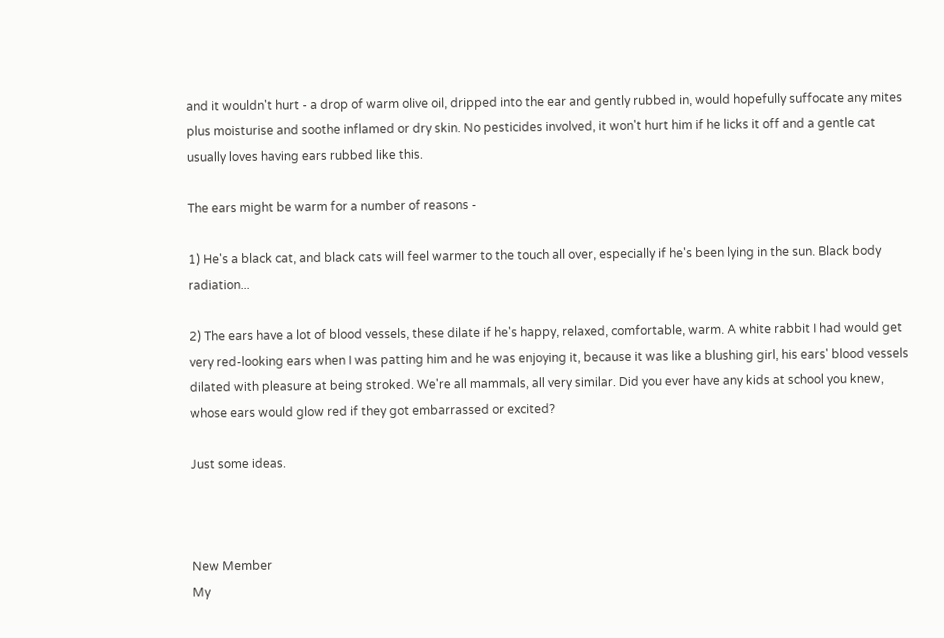and it wouldn't hurt - a drop of warm olive oil, dripped into the ear and gently rubbed in, would hopefully suffocate any mites plus moisturise and soothe inflamed or dry skin. No pesticides involved, it won't hurt him if he licks it off and a gentle cat usually loves having ears rubbed like this.

The ears might be warm for a number of reasons -

1) He's a black cat, and black cats will feel warmer to the touch all over, especially if he's been lying in the sun. Black body radiation...

2) The ears have a lot of blood vessels, these dilate if he's happy, relaxed, comfortable, warm. A white rabbit I had would get very red-looking ears when I was patting him and he was enjoying it, because it was like a blushing girl, his ears' blood vessels dilated with pleasure at being stroked. We're all mammals, all very similar. Did you ever have any kids at school you knew, whose ears would glow red if they got embarrassed or excited?

Just some ideas.



New Member
My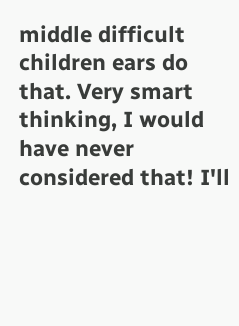middle difficult children ears do that. Very smart thinking, I would have never considered that! I'll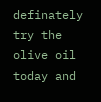definately try the olive oil today and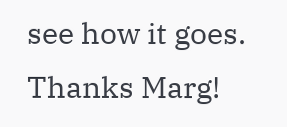see how it goes. Thanks Marg!